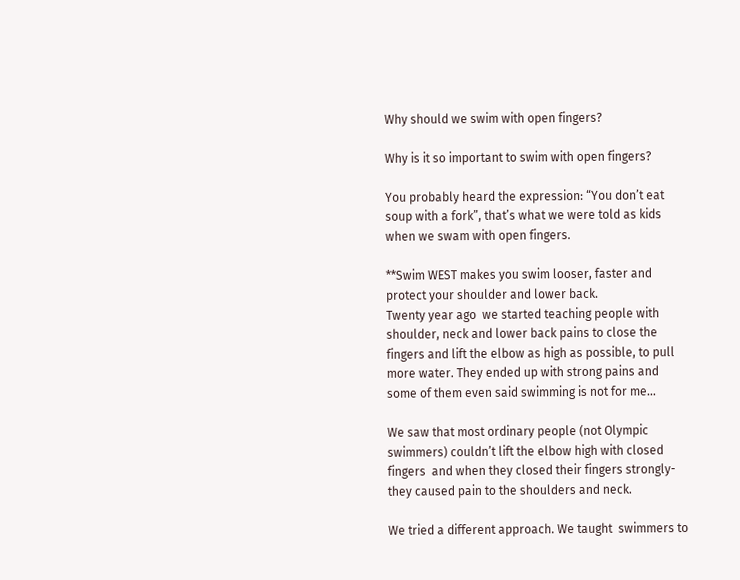Why should we swim with open fingers?

Why is it so important to swim with open fingers?

You probably heard the expression: “You don’t eat soup with a fork”, that’s what we were told as kids when we swam with open fingers.

**Swim WEST makes you swim looser, faster and protect your shoulder and lower back.
Twenty year ago  we started teaching people with shoulder, neck and lower back pains to close the fingers and lift the elbow as high as possible, to pull more water. They ended up with strong pains and some of them even said swimming is not for me…

We saw that most ordinary people (not Olympic swimmers) couldn’t lift the elbow high with closed fingers  and when they closed their fingers strongly- they caused pain to the shoulders and neck.

We tried a different approach. We taught  swimmers to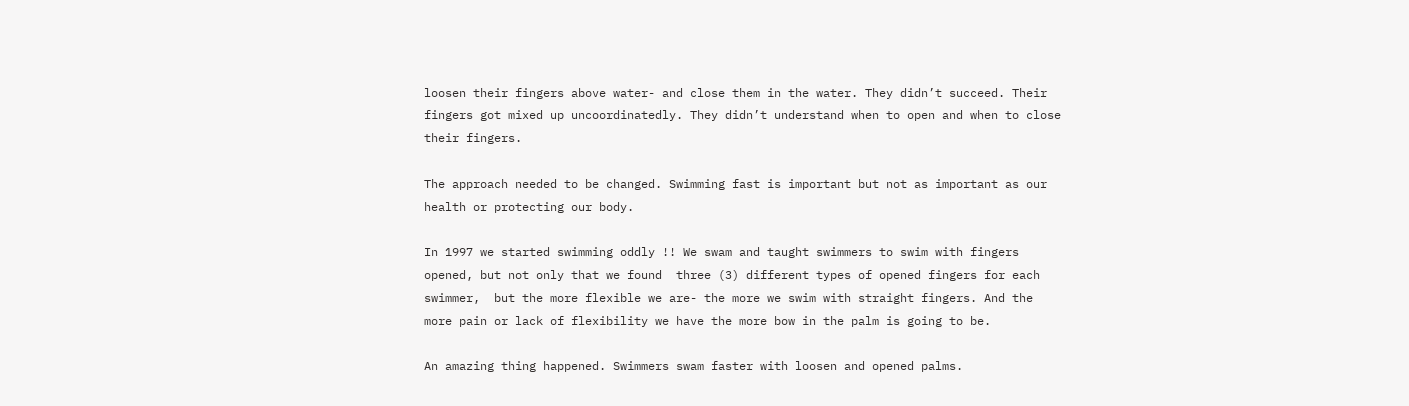loosen their fingers above water- and close them in the water. They didn’t succeed. Their fingers got mixed up uncoordinatedly. They didn’t understand when to open and when to close their fingers.

The approach needed to be changed. Swimming fast is important but not as important as our health or protecting our body.

In 1997 we started swimming oddly !! We swam and taught swimmers to swim with fingers opened, but not only that we found  three (3) different types of opened fingers for each swimmer,  but the more flexible we are- the more we swim with straight fingers. And the more pain or lack of flexibility we have the more bow in the palm is going to be.

An amazing thing happened. Swimmers swam faster with loosen and opened palms.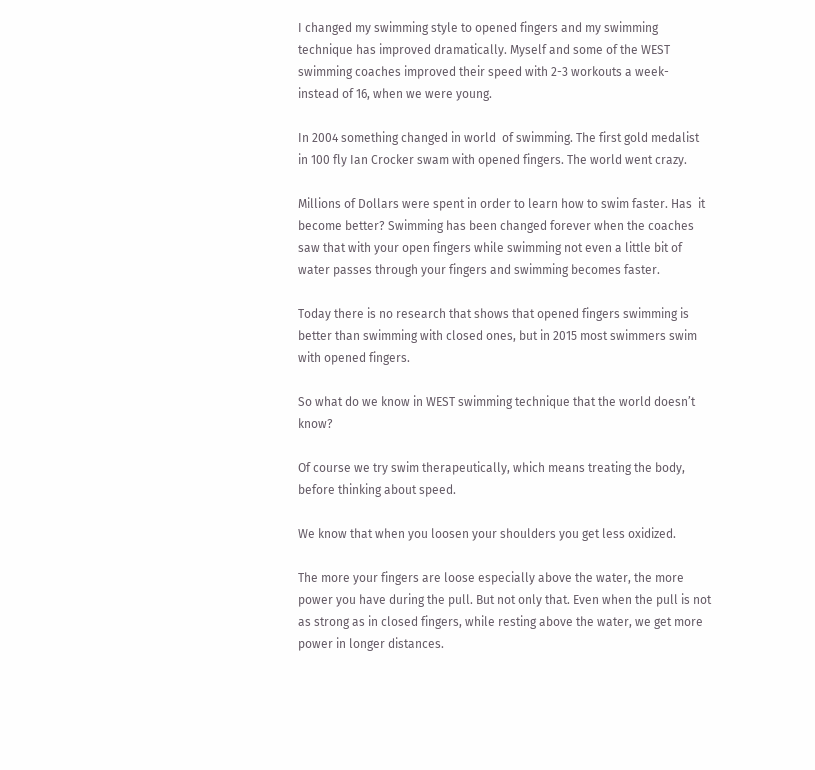I changed my swimming style to opened fingers and my swimming technique has improved dramatically. Myself and some of the WEST swimming coaches improved their speed with 2-3 workouts a week- instead of 16, when we were young.

In 2004 something changed in world  of swimming. The first gold medalist in 100 fly Ian Crocker swam with opened fingers. The world went crazy.

Millions of Dollars were spent in order to learn how to swim faster. Has  it become better? Swimming has been changed forever when the coaches saw that with your open fingers while swimming not even a little bit of water passes through your fingers and swimming becomes faster.

Today there is no research that shows that opened fingers swimming is better than swimming with closed ones, but in 2015 most swimmers swim with opened fingers.

So what do we know in WEST swimming technique that the world doesn’t know?

Of course we try swim therapeutically, which means treating the body, before thinking about speed.

We know that when you loosen your shoulders you get less oxidized.

The more your fingers are loose especially above the water, the more power you have during the pull. But not only that. Even when the pull is not as strong as in closed fingers, while resting above the water, we get more power in longer distances.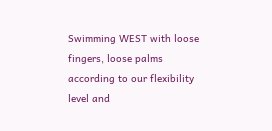Swimming WEST with loose fingers, loose palms according to our flexibility level and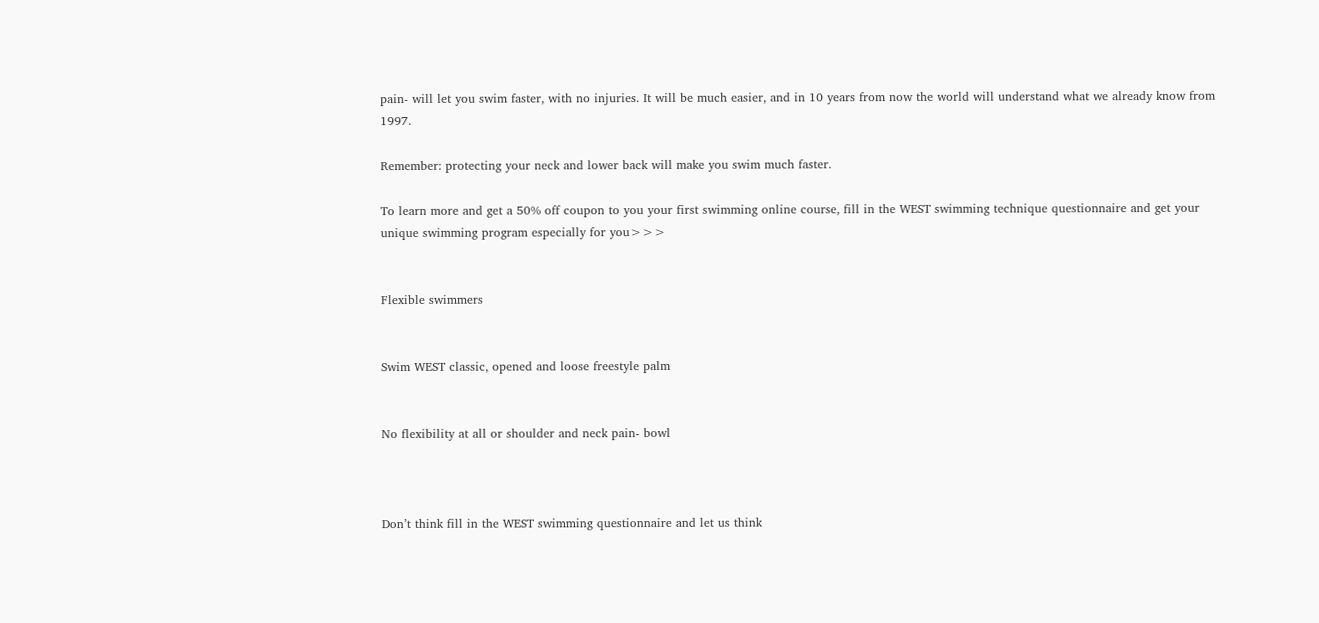pain- will let you swim faster, with no injuries. It will be much easier, and in 10 years from now the world will understand what we already know from 1997.

Remember: protecting your neck and lower back will make you swim much faster.

To learn more and get a 50% off coupon to you your first swimming online course, fill in the WEST swimming technique questionnaire and get your unique swimming program especially for you>>>


Flexible swimmers


Swim WEST classic, opened and loose freestyle palm


No flexibility at all or shoulder and neck pain- bowl



Don’t think fill in the WEST swimming questionnaire and let us think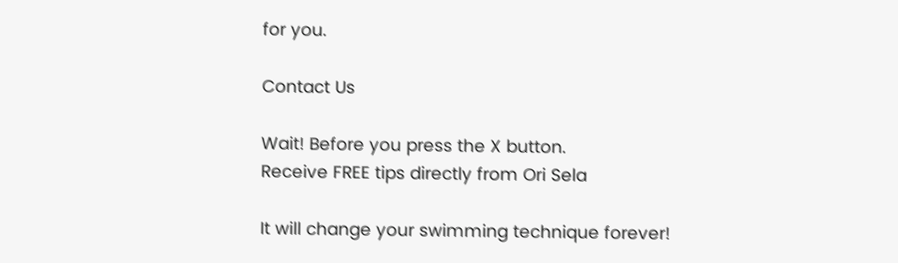for you.

Contact Us

Wait! Before you press the X button.
Receive FREE tips directly from Ori Sela

It will change your swimming technique forever!